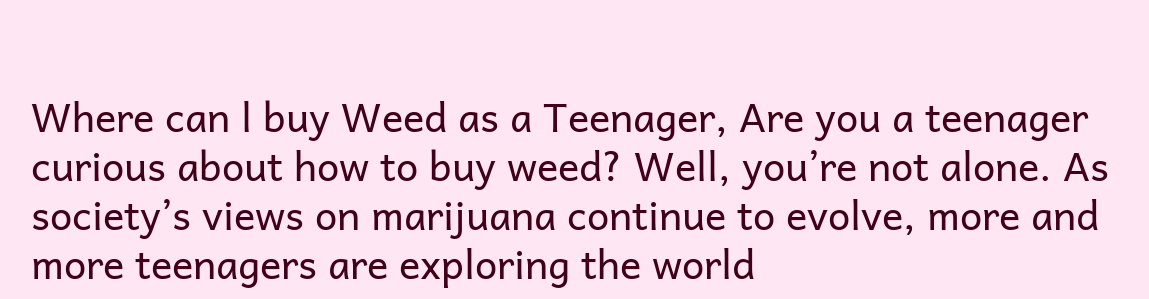Where can l buy Weed as a Teenager, Are you a teenager curious about how to buy weed? Well, you’re not alone. As society’s views on marijuana continue to evolve, more and more teenagers are exploring the world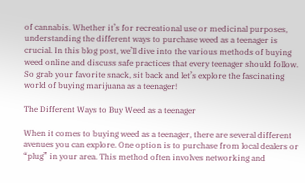of cannabis. Whether it’s for recreational use or medicinal purposes, understanding the different ways to purchase weed as a teenager is crucial. In this blog post, we’ll dive into the various methods of buying weed online and discuss safe practices that every teenager should follow. So grab your favorite snack, sit back and let’s explore the fascinating world of buying marijuana as a teenager!

The Different Ways to Buy Weed as a teenager

When it comes to buying weed as a teenager, there are several different avenues you can explore. One option is to purchase from local dealers or “plug” in your area. This method often involves networking and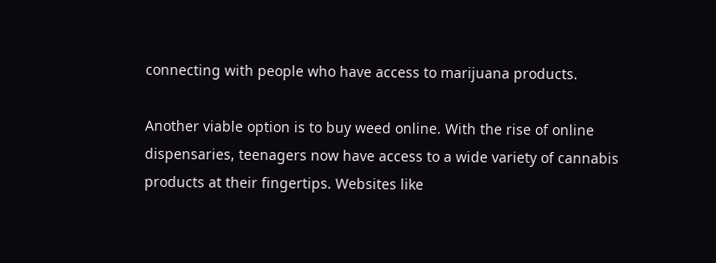connecting with people who have access to marijuana products.

Another viable option is to buy weed online. With the rise of online dispensaries, teenagers now have access to a wide variety of cannabis products at their fingertips. Websites like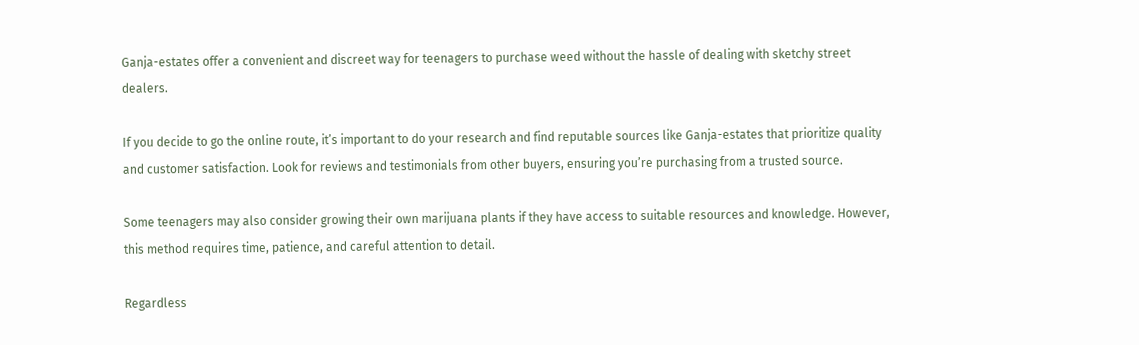Ganja-estates offer a convenient and discreet way for teenagers to purchase weed without the hassle of dealing with sketchy street dealers.

If you decide to go the online route, it’s important to do your research and find reputable sources like Ganja-estates that prioritize quality and customer satisfaction. Look for reviews and testimonials from other buyers, ensuring you’re purchasing from a trusted source.

Some teenagers may also consider growing their own marijuana plants if they have access to suitable resources and knowledge. However, this method requires time, patience, and careful attention to detail.

Regardless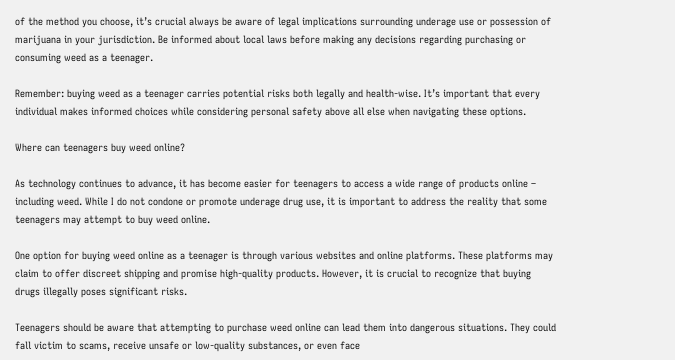of the method you choose, it’s crucial always be aware of legal implications surrounding underage use or possession of marijuana in your jurisdiction. Be informed about local laws before making any decisions regarding purchasing or consuming weed as a teenager.

Remember: buying weed as a teenager carries potential risks both legally and health-wise. It’s important that every individual makes informed choices while considering personal safety above all else when navigating these options.

Where can teenagers buy weed online?

As technology continues to advance, it has become easier for teenagers to access a wide range of products online – including weed. While I do not condone or promote underage drug use, it is important to address the reality that some teenagers may attempt to buy weed online.

One option for buying weed online as a teenager is through various websites and online platforms. These platforms may claim to offer discreet shipping and promise high-quality products. However, it is crucial to recognize that buying drugs illegally poses significant risks.

Teenagers should be aware that attempting to purchase weed online can lead them into dangerous situations. They could fall victim to scams, receive unsafe or low-quality substances, or even face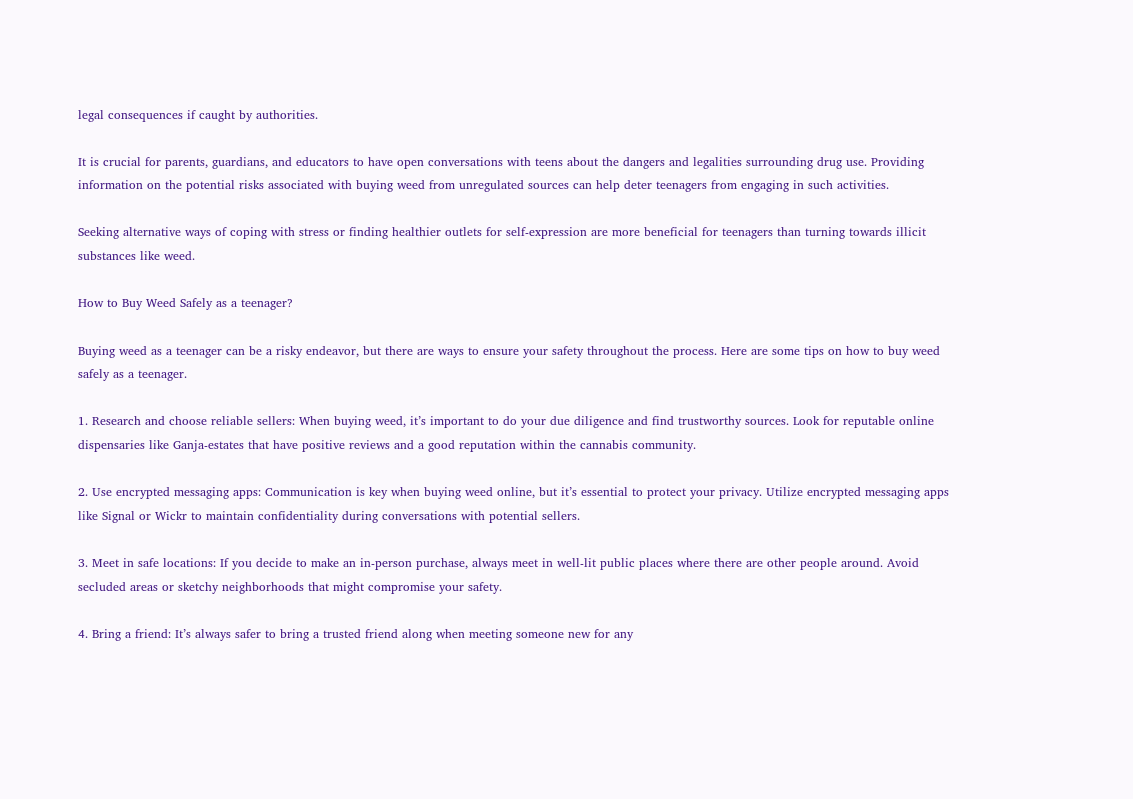legal consequences if caught by authorities.

It is crucial for parents, guardians, and educators to have open conversations with teens about the dangers and legalities surrounding drug use. Providing information on the potential risks associated with buying weed from unregulated sources can help deter teenagers from engaging in such activities.

Seeking alternative ways of coping with stress or finding healthier outlets for self-expression are more beneficial for teenagers than turning towards illicit substances like weed.

How to Buy Weed Safely as a teenager?

Buying weed as a teenager can be a risky endeavor, but there are ways to ensure your safety throughout the process. Here are some tips on how to buy weed safely as a teenager.

1. Research and choose reliable sellers: When buying weed, it’s important to do your due diligence and find trustworthy sources. Look for reputable online dispensaries like Ganja-estates that have positive reviews and a good reputation within the cannabis community.

2. Use encrypted messaging apps: Communication is key when buying weed online, but it’s essential to protect your privacy. Utilize encrypted messaging apps like Signal or Wickr to maintain confidentiality during conversations with potential sellers.

3. Meet in safe locations: If you decide to make an in-person purchase, always meet in well-lit public places where there are other people around. Avoid secluded areas or sketchy neighborhoods that might compromise your safety.

4. Bring a friend: It’s always safer to bring a trusted friend along when meeting someone new for any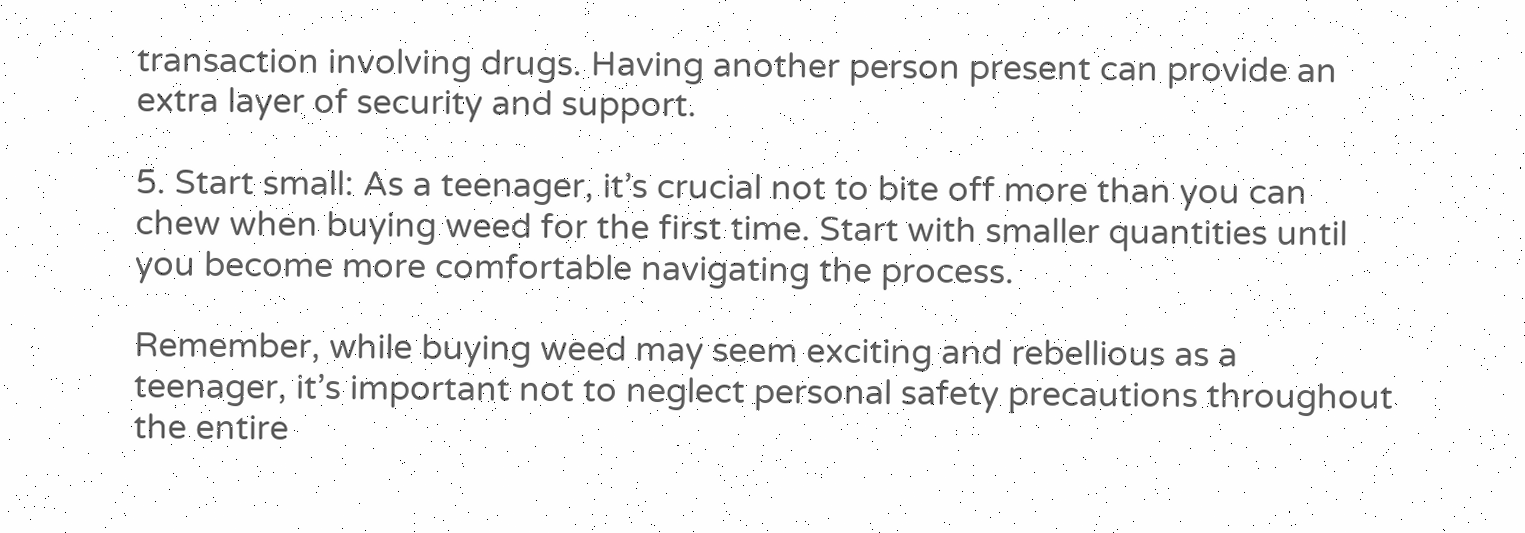transaction involving drugs. Having another person present can provide an extra layer of security and support.

5. Start small: As a teenager, it’s crucial not to bite off more than you can chew when buying weed for the first time. Start with smaller quantities until you become more comfortable navigating the process.

Remember, while buying weed may seem exciting and rebellious as a teenager, it’s important not to neglect personal safety precautions throughout the entire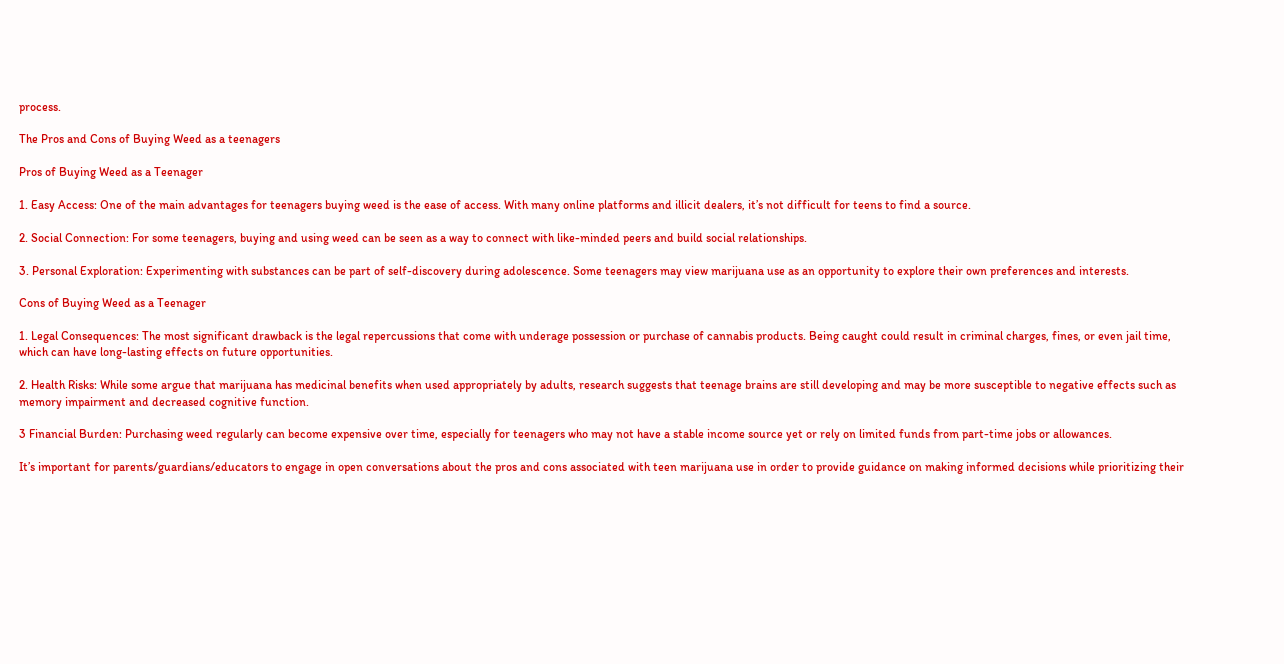process.

The Pros and Cons of Buying Weed as a teenagers

Pros of Buying Weed as a Teenager

1. Easy Access: One of the main advantages for teenagers buying weed is the ease of access. With many online platforms and illicit dealers, it’s not difficult for teens to find a source.

2. Social Connection: For some teenagers, buying and using weed can be seen as a way to connect with like-minded peers and build social relationships.

3. Personal Exploration: Experimenting with substances can be part of self-discovery during adolescence. Some teenagers may view marijuana use as an opportunity to explore their own preferences and interests.

Cons of Buying Weed as a Teenager

1. Legal Consequences: The most significant drawback is the legal repercussions that come with underage possession or purchase of cannabis products. Being caught could result in criminal charges, fines, or even jail time, which can have long-lasting effects on future opportunities.

2. Health Risks: While some argue that marijuana has medicinal benefits when used appropriately by adults, research suggests that teenage brains are still developing and may be more susceptible to negative effects such as memory impairment and decreased cognitive function.

3 Financial Burden: Purchasing weed regularly can become expensive over time, especially for teenagers who may not have a stable income source yet or rely on limited funds from part-time jobs or allowances.

It’s important for parents/guardians/educators to engage in open conversations about the pros and cons associated with teen marijuana use in order to provide guidance on making informed decisions while prioritizing their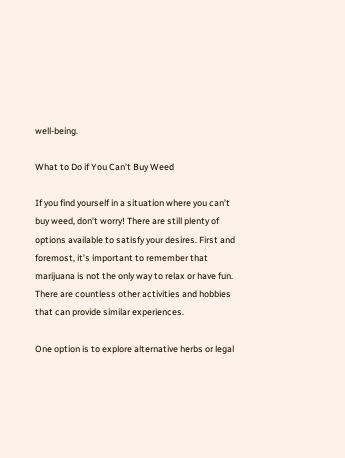well-being.

What to Do if You Can’t Buy Weed

If you find yourself in a situation where you can’t buy weed, don’t worry! There are still plenty of options available to satisfy your desires. First and foremost, it’s important to remember that marijuana is not the only way to relax or have fun. There are countless other activities and hobbies that can provide similar experiences.

One option is to explore alternative herbs or legal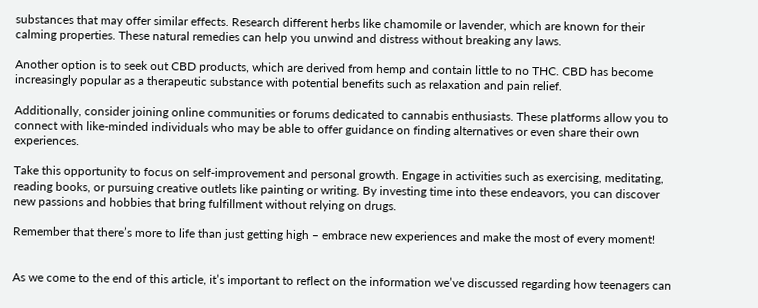substances that may offer similar effects. Research different herbs like chamomile or lavender, which are known for their calming properties. These natural remedies can help you unwind and distress without breaking any laws.

Another option is to seek out CBD products, which are derived from hemp and contain little to no THC. CBD has become increasingly popular as a therapeutic substance with potential benefits such as relaxation and pain relief.

Additionally, consider joining online communities or forums dedicated to cannabis enthusiasts. These platforms allow you to connect with like-minded individuals who may be able to offer guidance on finding alternatives or even share their own experiences.

Take this opportunity to focus on self-improvement and personal growth. Engage in activities such as exercising, meditating, reading books, or pursuing creative outlets like painting or writing. By investing time into these endeavors, you can discover new passions and hobbies that bring fulfillment without relying on drugs.

Remember that there’s more to life than just getting high – embrace new experiences and make the most of every moment!


As we come to the end of this article, it’s important to reflect on the information we’ve discussed regarding how teenagers can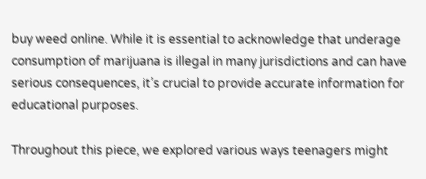buy weed online. While it is essential to acknowledge that underage consumption of marijuana is illegal in many jurisdictions and can have serious consequences, it’s crucial to provide accurate information for educational purposes.

Throughout this piece, we explored various ways teenagers might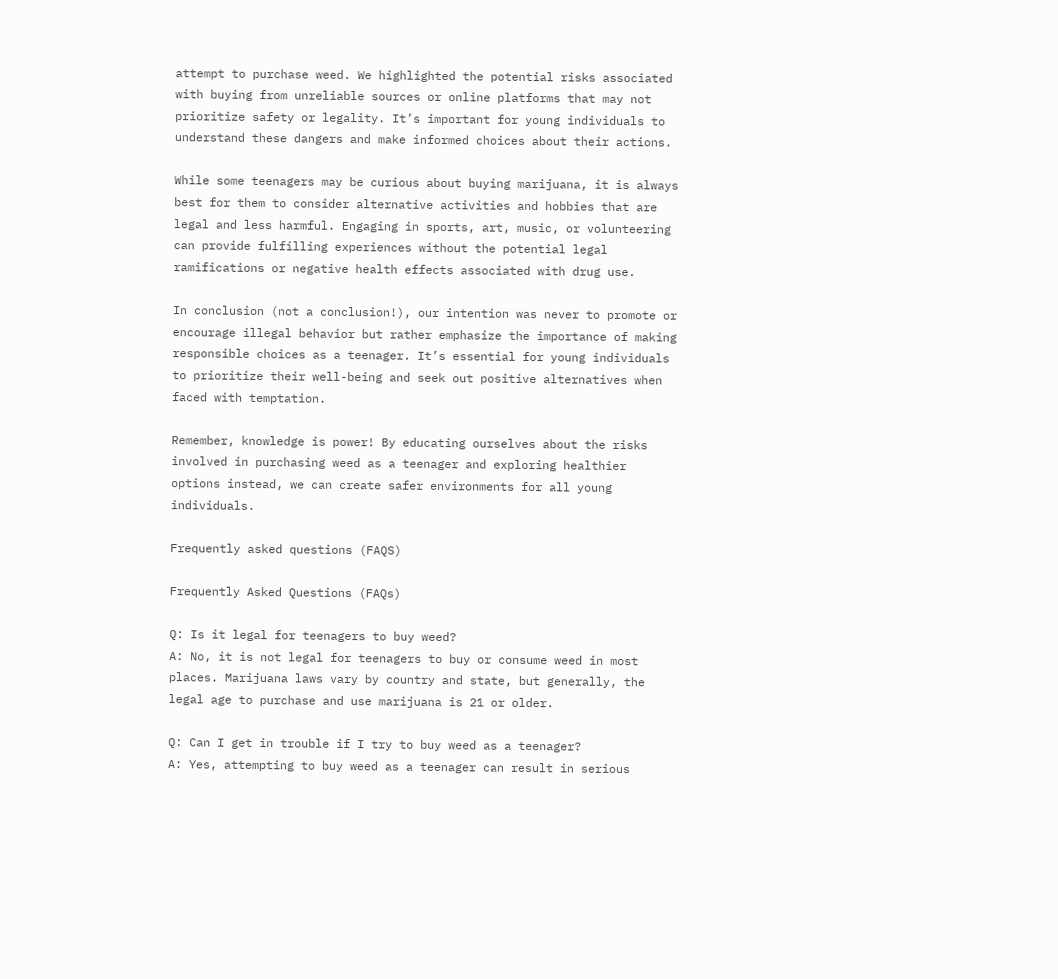attempt to purchase weed. We highlighted the potential risks associated with buying from unreliable sources or online platforms that may not prioritize safety or legality. It’s important for young individuals to understand these dangers and make informed choices about their actions.

While some teenagers may be curious about buying marijuana, it is always best for them to consider alternative activities and hobbies that are legal and less harmful. Engaging in sports, art, music, or volunteering can provide fulfilling experiences without the potential legal ramifications or negative health effects associated with drug use.

In conclusion (not a conclusion!), our intention was never to promote or encourage illegal behavior but rather emphasize the importance of making responsible choices as a teenager. It’s essential for young individuals to prioritize their well-being and seek out positive alternatives when faced with temptation.

Remember, knowledge is power! By educating ourselves about the risks involved in purchasing weed as a teenager and exploring healthier options instead, we can create safer environments for all young individuals.

Frequently asked questions (FAQS)

Frequently Asked Questions (FAQs)

Q: Is it legal for teenagers to buy weed?
A: No, it is not legal for teenagers to buy or consume weed in most places. Marijuana laws vary by country and state, but generally, the legal age to purchase and use marijuana is 21 or older.

Q: Can I get in trouble if I try to buy weed as a teenager?
A: Yes, attempting to buy weed as a teenager can result in serious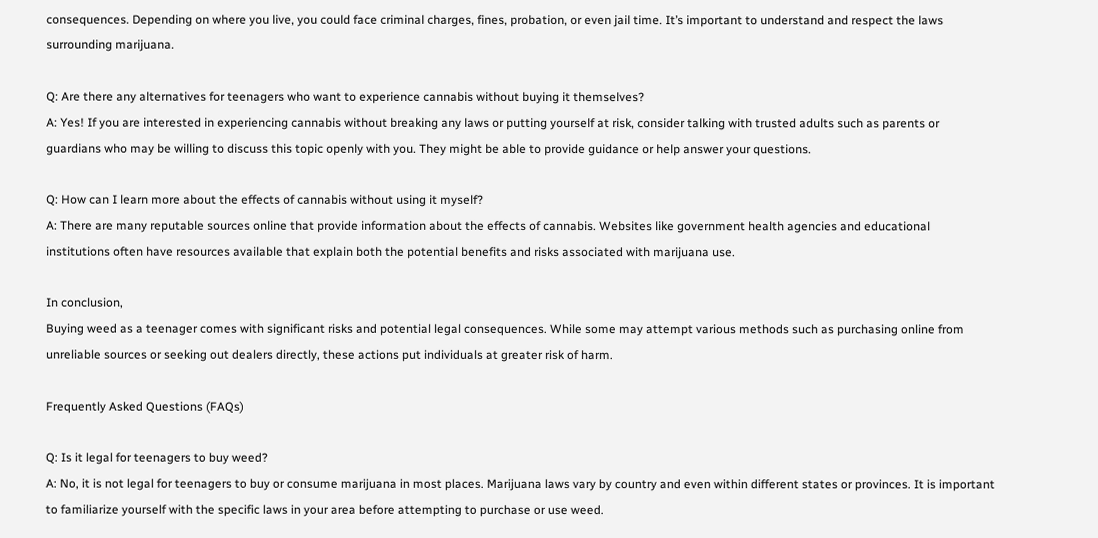consequences. Depending on where you live, you could face criminal charges, fines, probation, or even jail time. It’s important to understand and respect the laws surrounding marijuana.

Q: Are there any alternatives for teenagers who want to experience cannabis without buying it themselves?
A: Yes! If you are interested in experiencing cannabis without breaking any laws or putting yourself at risk, consider talking with trusted adults such as parents or guardians who may be willing to discuss this topic openly with you. They might be able to provide guidance or help answer your questions.

Q: How can I learn more about the effects of cannabis without using it myself?
A: There are many reputable sources online that provide information about the effects of cannabis. Websites like government health agencies and educational institutions often have resources available that explain both the potential benefits and risks associated with marijuana use.

In conclusion,
Buying weed as a teenager comes with significant risks and potential legal consequences. While some may attempt various methods such as purchasing online from unreliable sources or seeking out dealers directly, these actions put individuals at greater risk of harm.

Frequently Asked Questions (FAQs)

Q: Is it legal for teenagers to buy weed?
A: No, it is not legal for teenagers to buy or consume marijuana in most places. Marijuana laws vary by country and even within different states or provinces. It is important to familiarize yourself with the specific laws in your area before attempting to purchase or use weed.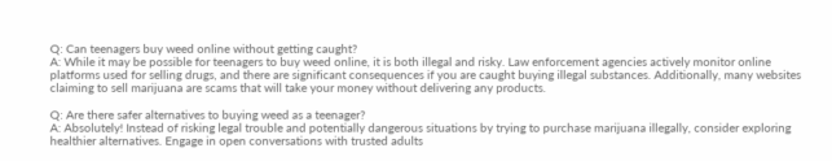Q: Can teenagers buy weed online without getting caught?
A: While it may be possible for teenagers to buy weed online, it is both illegal and risky. Law enforcement agencies actively monitor online platforms used for selling drugs, and there are significant consequences if you are caught buying illegal substances. Additionally, many websites claiming to sell marijuana are scams that will take your money without delivering any products.

Q: Are there safer alternatives to buying weed as a teenager?
A: Absolutely! Instead of risking legal trouble and potentially dangerous situations by trying to purchase marijuana illegally, consider exploring healthier alternatives. Engage in open conversations with trusted adults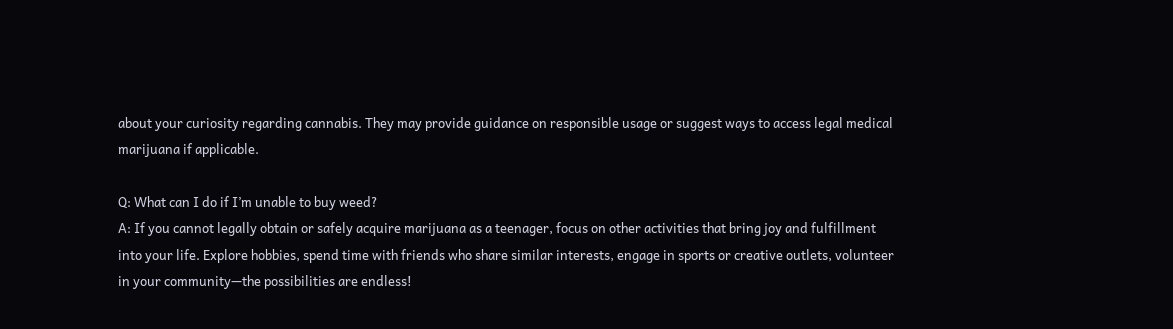about your curiosity regarding cannabis. They may provide guidance on responsible usage or suggest ways to access legal medical marijuana if applicable.

Q: What can I do if I’m unable to buy weed?
A: If you cannot legally obtain or safely acquire marijuana as a teenager, focus on other activities that bring joy and fulfillment into your life. Explore hobbies, spend time with friends who share similar interests, engage in sports or creative outlets, volunteer in your community—the possibilities are endless!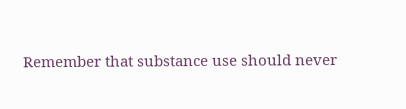Remember that substance use should never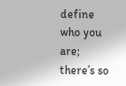define who you are; there’s so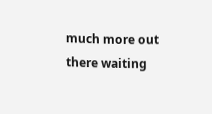much more out there waiting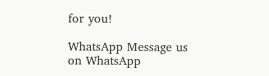for you!

WhatsApp Message us on WhatsApp